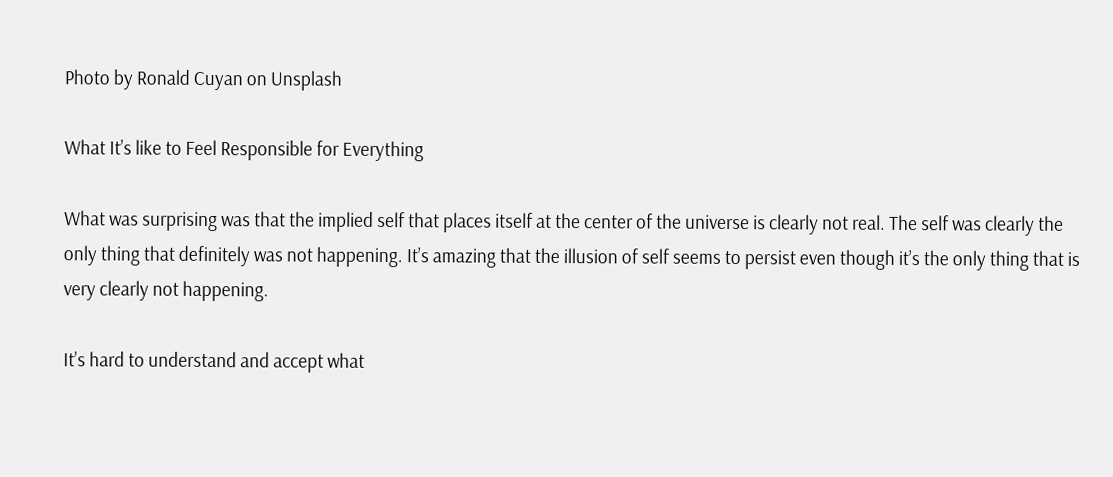Photo by Ronald Cuyan on Unsplash

What It’s like to Feel Responsible for Everything

What was surprising was that the implied self that places itself at the center of the universe is clearly not real. The self was clearly the only thing that definitely was not happening. It’s amazing that the illusion of self seems to persist even though it’s the only thing that is very clearly not happening.

It’s hard to understand and accept what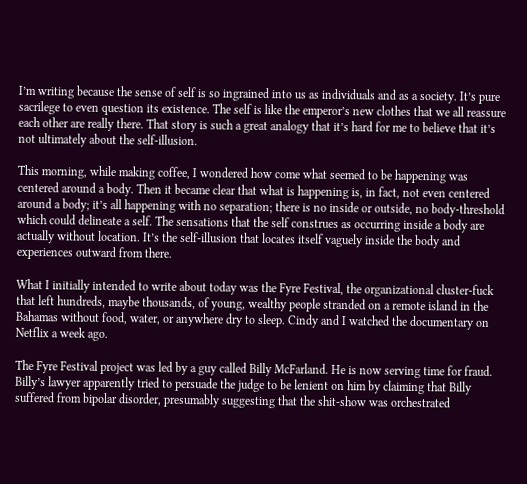I’m writing because the sense of self is so ingrained into us as individuals and as a society. It’s pure sacrilege to even question its existence. The self is like the emperor’s new clothes that we all reassure each other are really there. That story is such a great analogy that it’s hard for me to believe that it’s not ultimately about the self-illusion.

This morning, while making coffee, I wondered how come what seemed to be happening was centered around a body. Then it became clear that what is happening is, in fact, not even centered around a body; it’s all happening with no separation; there is no inside or outside, no body-threshold which could delineate a self. The sensations that the self construes as occurring inside a body are actually without location. It’s the self-illusion that locates itself vaguely inside the body and experiences outward from there.

What I initially intended to write about today was the Fyre Festival, the organizational cluster-fuck that left hundreds, maybe thousands, of young, wealthy people stranded on a remote island in the Bahamas without food, water, or anywhere dry to sleep. Cindy and I watched the documentary on Netflix a week ago.

The Fyre Festival project was led by a guy called Billy McFarland. He is now serving time for fraud. Billy’s lawyer apparently tried to persuade the judge to be lenient on him by claiming that Billy suffered from bipolar disorder, presumably suggesting that the shit-show was orchestrated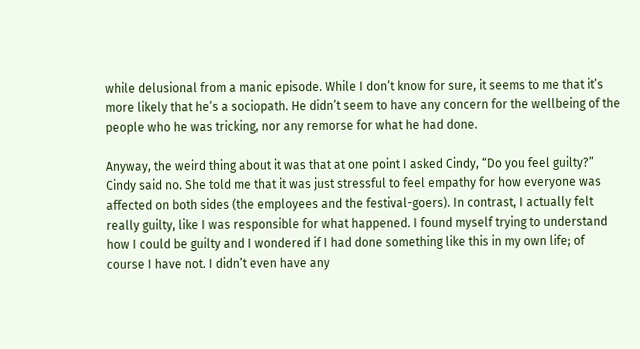while delusional from a manic episode. While I don’t know for sure, it seems to me that it’s more likely that he’s a sociopath. He didn’t seem to have any concern for the wellbeing of the people who he was tricking, nor any remorse for what he had done.

Anyway, the weird thing about it was that at one point I asked Cindy, “Do you feel guilty?” Cindy said no. She told me that it was just stressful to feel empathy for how everyone was affected on both sides (the employees and the festival-goers). In contrast, I actually felt really guilty, like I was responsible for what happened. I found myself trying to understand how I could be guilty and I wondered if I had done something like this in my own life; of course I have not. I didn’t even have any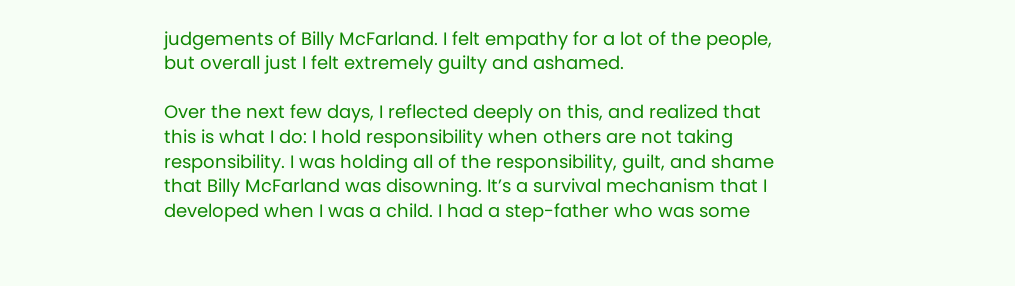judgements of Billy McFarland. I felt empathy for a lot of the people, but overall just I felt extremely guilty and ashamed.

Over the next few days, I reflected deeply on this, and realized that this is what I do: I hold responsibility when others are not taking responsibility. I was holding all of the responsibility, guilt, and shame that Billy McFarland was disowning. It’s a survival mechanism that I developed when I was a child. I had a step-father who was some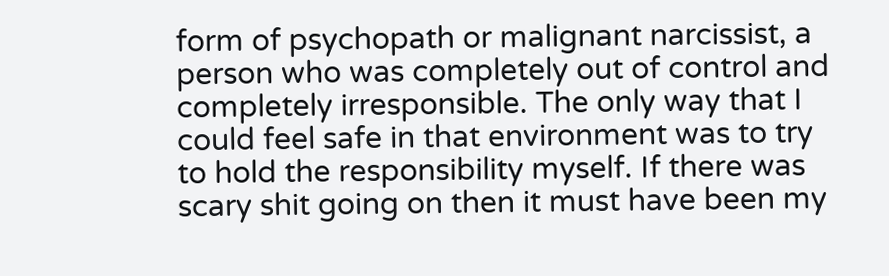form of psychopath or malignant narcissist, a person who was completely out of control and completely irresponsible. The only way that I could feel safe in that environment was to try to hold the responsibility myself. If there was scary shit going on then it must have been my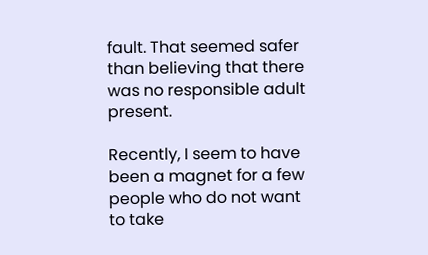fault. That seemed safer than believing that there was no responsible adult present.

Recently, I seem to have been a magnet for a few people who do not want to take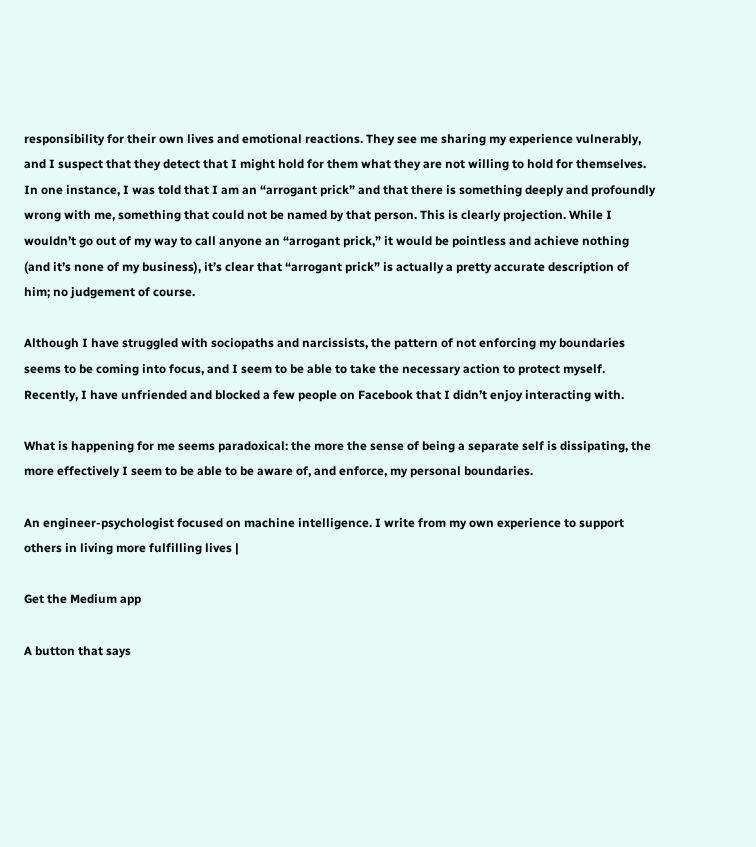responsibility for their own lives and emotional reactions. They see me sharing my experience vulnerably, and I suspect that they detect that I might hold for them what they are not willing to hold for themselves. In one instance, I was told that I am an “arrogant prick” and that there is something deeply and profoundly wrong with me, something that could not be named by that person. This is clearly projection. While I wouldn’t go out of my way to call anyone an “arrogant prick,” it would be pointless and achieve nothing (and it’s none of my business), it’s clear that “arrogant prick” is actually a pretty accurate description of him; no judgement of course.

Although I have struggled with sociopaths and narcissists, the pattern of not enforcing my boundaries seems to be coming into focus, and I seem to be able to take the necessary action to protect myself. Recently, I have unfriended and blocked a few people on Facebook that I didn’t enjoy interacting with.

What is happening for me seems paradoxical: the more the sense of being a separate self is dissipating, the more effectively I seem to be able to be aware of, and enforce, my personal boundaries.

An engineer-psychologist focused on machine intelligence. I write from my own experience to support others in living more fulfilling lives |

Get the Medium app

A button that says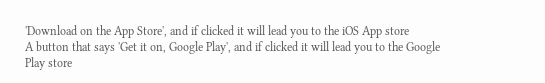'Download on the App Store', and if clicked it will lead you to the iOS App store
A button that says 'Get it on, Google Play', and if clicked it will lead you to the Google Play store